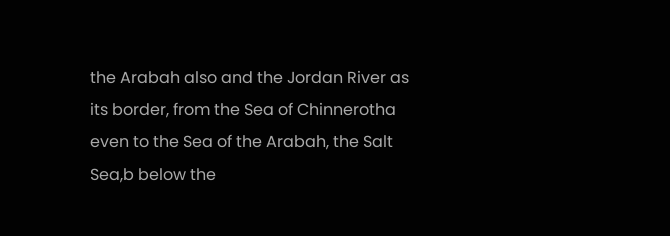the Arabah also and the Jordan River as its border, from the Sea of Chinnerotha even to the Sea of the Arabah, the Salt Sea,b below the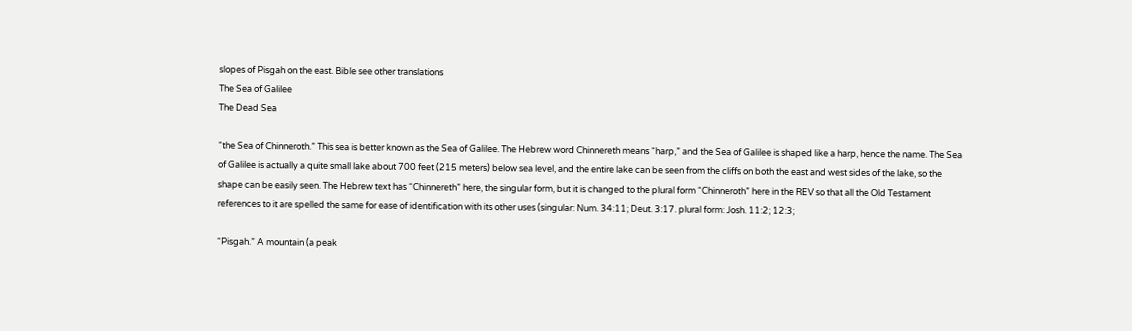slopes of Pisgah on the east. Bible see other translations
The Sea of Galilee
The Dead Sea

“the Sea of Chinneroth.” This sea is better known as the Sea of Galilee. The Hebrew word Chinnereth means “harp,” and the Sea of Galilee is shaped like a harp, hence the name. The Sea of Galilee is actually a quite small lake about 700 feet (215 meters) below sea level, and the entire lake can be seen from the cliffs on both the east and west sides of the lake, so the shape can be easily seen. The Hebrew text has “Chinnereth” here, the singular form, but it is changed to the plural form “Chinneroth” here in the REV so that all the Old Testament references to it are spelled the same for ease of identification with its other uses (singular: Num. 34:11; Deut. 3:17. plural form: Josh. 11:2; 12:3;

“Pisgah.” A mountain (a peak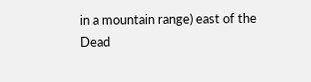in a mountain range) east of the Dead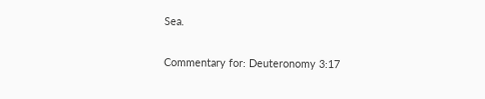Sea.

Commentary for: Deuteronomy 3:17